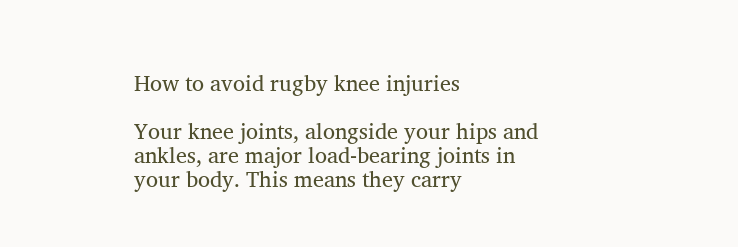How to avoid rugby knee injuries

Your knee joints, alongside your hips and ankles, are major load-bearing joints in your body. This means they carry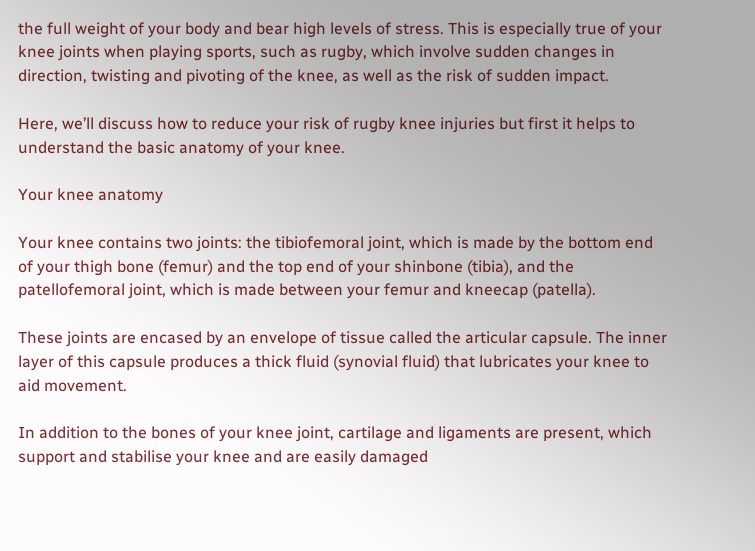the full weight of your body and bear high levels of stress. This is especially true of your knee joints when playing sports, such as rugby, which involve sudden changes in direction, twisting and pivoting of the knee, as well as the risk of sudden impact.

Here, we’ll discuss how to reduce your risk of rugby knee injuries but first it helps to understand the basic anatomy of your knee.

Your knee anatomy

Your knee contains two joints: the tibiofemoral joint, which is made by the bottom end of your thigh bone (femur) and the top end of your shinbone (tibia), and the patellofemoral joint, which is made between your femur and kneecap (patella).

These joints are encased by an envelope of tissue called the articular capsule. The inner layer of this capsule produces a thick fluid (synovial fluid) that lubricates your knee to aid movement.

In addition to the bones of your knee joint, cartilage and ligaments are present, which support and stabilise your knee and are easily damaged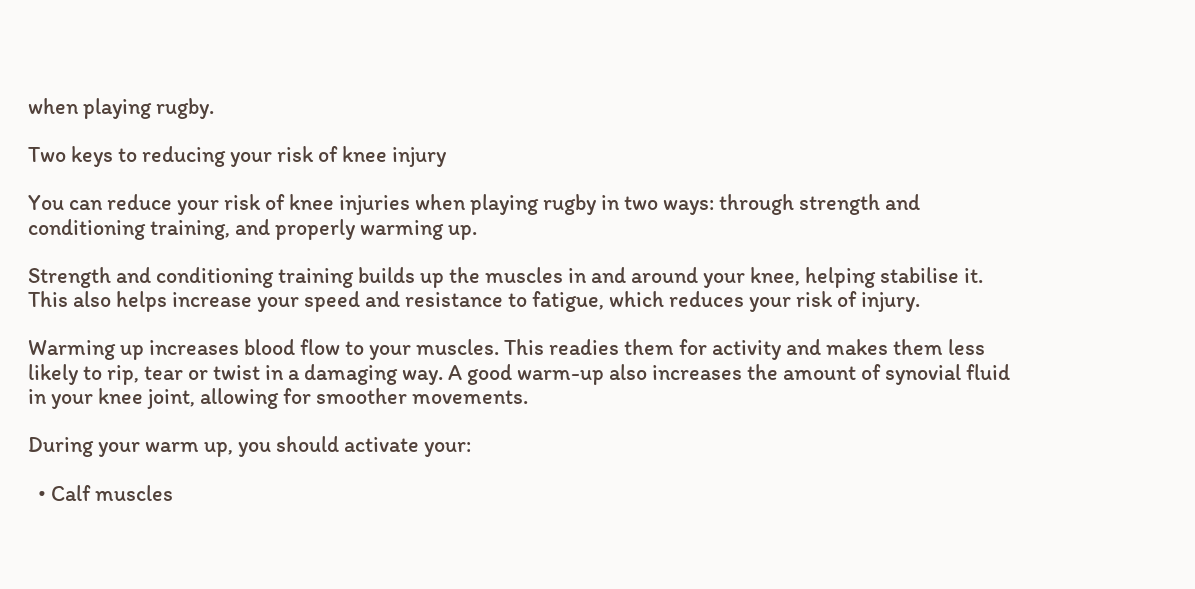when playing rugby.

Two keys to reducing your risk of knee injury

You can reduce your risk of knee injuries when playing rugby in two ways: through strength and conditioning training, and properly warming up.

Strength and conditioning training builds up the muscles in and around your knee, helping stabilise it. This also helps increase your speed and resistance to fatigue, which reduces your risk of injury.

Warming up increases blood flow to your muscles. This readies them for activity and makes them less likely to rip, tear or twist in a damaging way. A good warm-up also increases the amount of synovial fluid in your knee joint, allowing for smoother movements.

During your warm up, you should activate your:

  • Calf muscles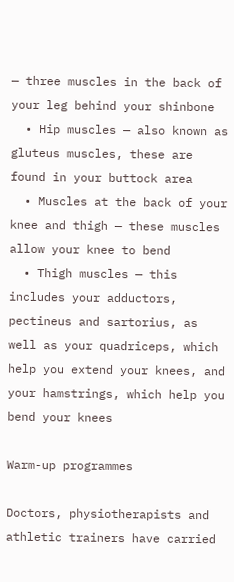— three muscles in the back of your leg behind your shinbone
  • Hip muscles — also known as gluteus muscles, these are found in your buttock area
  • Muscles at the back of your knee and thigh — these muscles allow your knee to bend
  • Thigh muscles — this includes your adductors, pectineus and sartorius, as well as your quadriceps, which help you extend your knees, and your hamstrings, which help you bend your knees

Warm-up programmes

Doctors, physiotherapists and athletic trainers have carried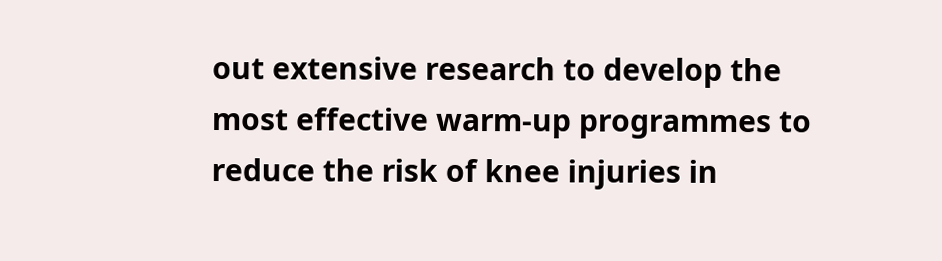out extensive research to develop the most effective warm-up programmes to reduce the risk of knee injuries in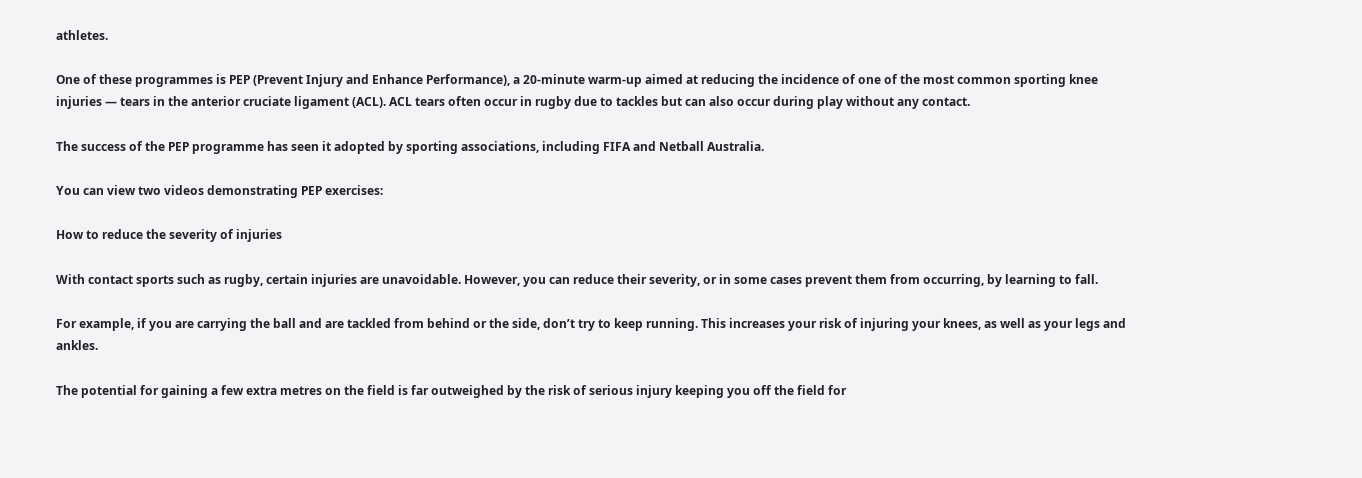athletes.

One of these programmes is PEP (Prevent Injury and Enhance Performance), a 20-minute warm-up aimed at reducing the incidence of one of the most common sporting knee injuries — tears in the anterior cruciate ligament (ACL). ACL tears often occur in rugby due to tackles but can also occur during play without any contact.

The success of the PEP programme has seen it adopted by sporting associations, including FIFA and Netball Australia.

You can view two videos demonstrating PEP exercises:

How to reduce the severity of injuries

With contact sports such as rugby, certain injuries are unavoidable. However, you can reduce their severity, or in some cases prevent them from occurring, by learning to fall.

For example, if you are carrying the ball and are tackled from behind or the side, don’t try to keep running. This increases your risk of injuring your knees, as well as your legs and ankles.

The potential for gaining a few extra metres on the field is far outweighed by the risk of serious injury keeping you off the field for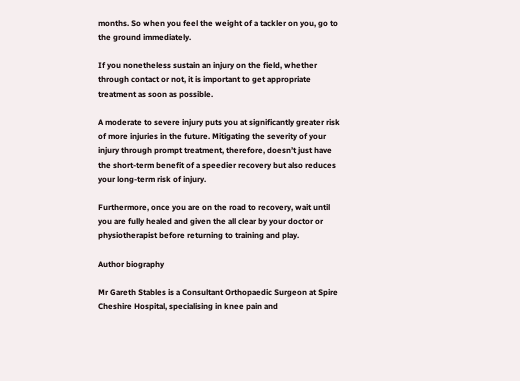months. So when you feel the weight of a tackler on you, go to the ground immediately.

If you nonetheless sustain an injury on the field, whether through contact or not, it is important to get appropriate treatment as soon as possible.

A moderate to severe injury puts you at significantly greater risk of more injuries in the future. Mitigating the severity of your injury through prompt treatment, therefore, doesn’t just have the short-term benefit of a speedier recovery but also reduces your long-term risk of injury.

Furthermore, once you are on the road to recovery, wait until you are fully healed and given the all clear by your doctor or physiotherapist before returning to training and play.

Author biography

Mr Gareth Stables is a Consultant Orthopaedic Surgeon at Spire Cheshire Hospital, specialising in knee pain and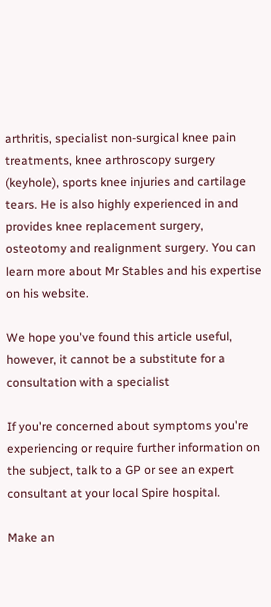arthritis, specialist non-surgical knee pain treatments, knee arthroscopy surgery (keyhole), sports knee injuries and cartilage tears. He is also highly experienced in and provides knee replacement surgery, osteotomy and realignment surgery. You can learn more about Mr Stables and his expertise on his website.

We hope you've found this article useful, however, it cannot be a substitute for a consultation with a specialist

If you're concerned about symptoms you're experiencing or require further information on the subject, talk to a GP or see an expert consultant at your local Spire hospital.

Make an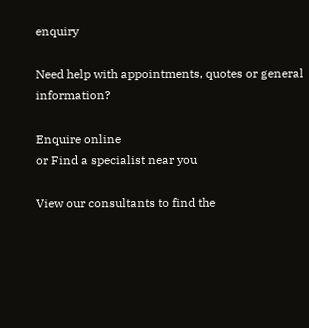enquiry

Need help with appointments, quotes or general information?

Enquire online
or Find a specialist near you

View our consultants to find the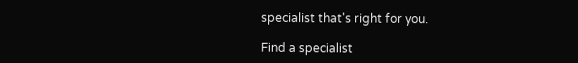specialist that's right for you.

Find a specialist